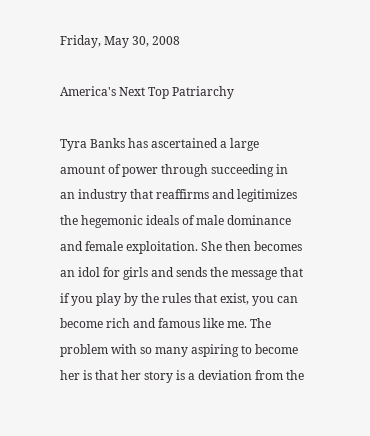Friday, May 30, 2008

America's Next Top Patriarchy

Tyra Banks has ascertained a large amount of power through succeeding in an industry that reaffirms and legitimizes the hegemonic ideals of male dominance and female exploitation. She then becomes an idol for girls and sends the message that if you play by the rules that exist, you can become rich and famous like me. The problem with so many aspiring to become her is that her story is a deviation from the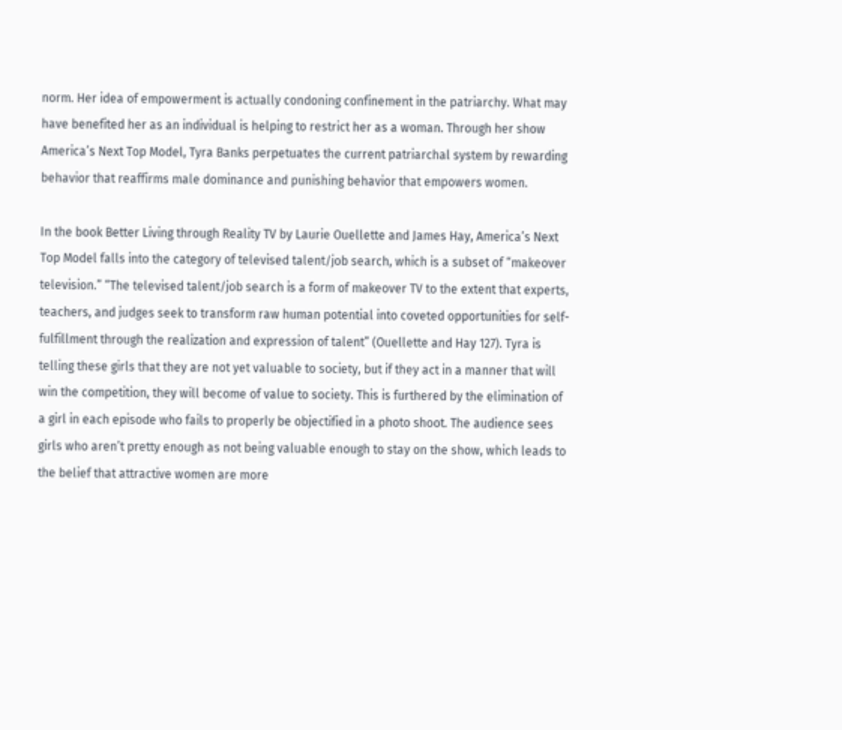norm. Her idea of empowerment is actually condoning confinement in the patriarchy. What may have benefited her as an individual is helping to restrict her as a woman. Through her show America’s Next Top Model, Tyra Banks perpetuates the current patriarchal system by rewarding behavior that reaffirms male dominance and punishing behavior that empowers women.

In the book Better Living through Reality TV by Laurie Ouellette and James Hay, America’s Next Top Model falls into the category of televised talent/job search, which is a subset of “makeover television.” “The televised talent/job search is a form of makeover TV to the extent that experts, teachers, and judges seek to transform raw human potential into coveted opportunities for self-fulfillment through the realization and expression of talent” (Ouellette and Hay 127). Tyra is telling these girls that they are not yet valuable to society, but if they act in a manner that will win the competition, they will become of value to society. This is furthered by the elimination of a girl in each episode who fails to properly be objectified in a photo shoot. The audience sees girls who aren’t pretty enough as not being valuable enough to stay on the show, which leads to the belief that attractive women are more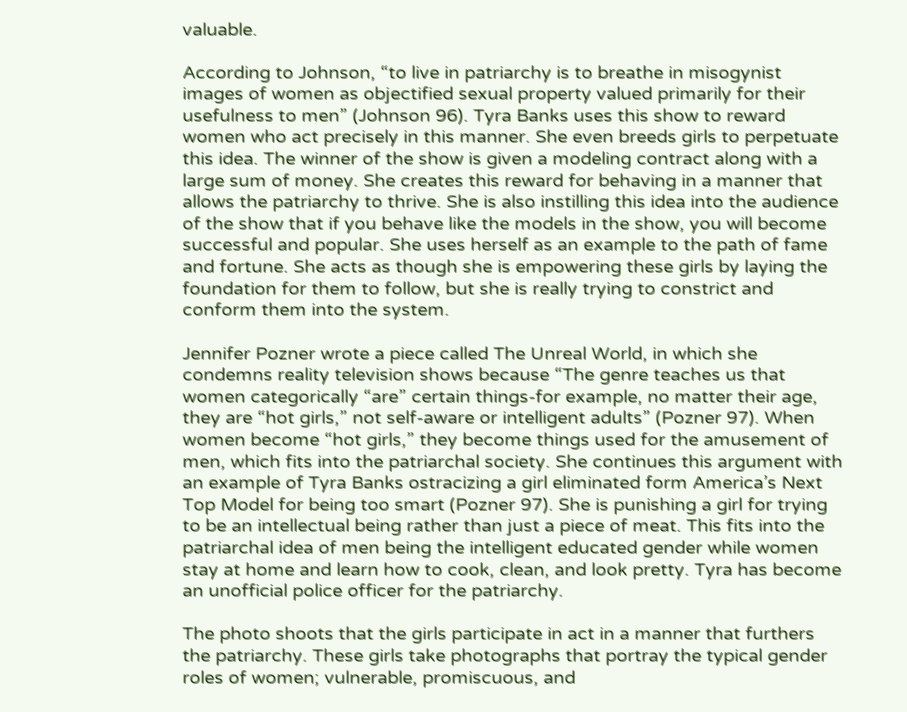valuable.

According to Johnson, “to live in patriarchy is to breathe in misogynist images of women as objectified sexual property valued primarily for their usefulness to men” (Johnson 96). Tyra Banks uses this show to reward women who act precisely in this manner. She even breeds girls to perpetuate this idea. The winner of the show is given a modeling contract along with a large sum of money. She creates this reward for behaving in a manner that allows the patriarchy to thrive. She is also instilling this idea into the audience of the show that if you behave like the models in the show, you will become successful and popular. She uses herself as an example to the path of fame and fortune. She acts as though she is empowering these girls by laying the foundation for them to follow, but she is really trying to constrict and conform them into the system.

Jennifer Pozner wrote a piece called The Unreal World, in which she condemns reality television shows because “The genre teaches us that women categorically “are” certain things-for example, no matter their age, they are “hot girls,” not self-aware or intelligent adults” (Pozner 97). When women become “hot girls,” they become things used for the amusement of men, which fits into the patriarchal society. She continues this argument with an example of Tyra Banks ostracizing a girl eliminated form America’s Next Top Model for being too smart (Pozner 97). She is punishing a girl for trying to be an intellectual being rather than just a piece of meat. This fits into the patriarchal idea of men being the intelligent educated gender while women stay at home and learn how to cook, clean, and look pretty. Tyra has become an unofficial police officer for the patriarchy.

The photo shoots that the girls participate in act in a manner that furthers the patriarchy. These girls take photographs that portray the typical gender roles of women; vulnerable, promiscuous, and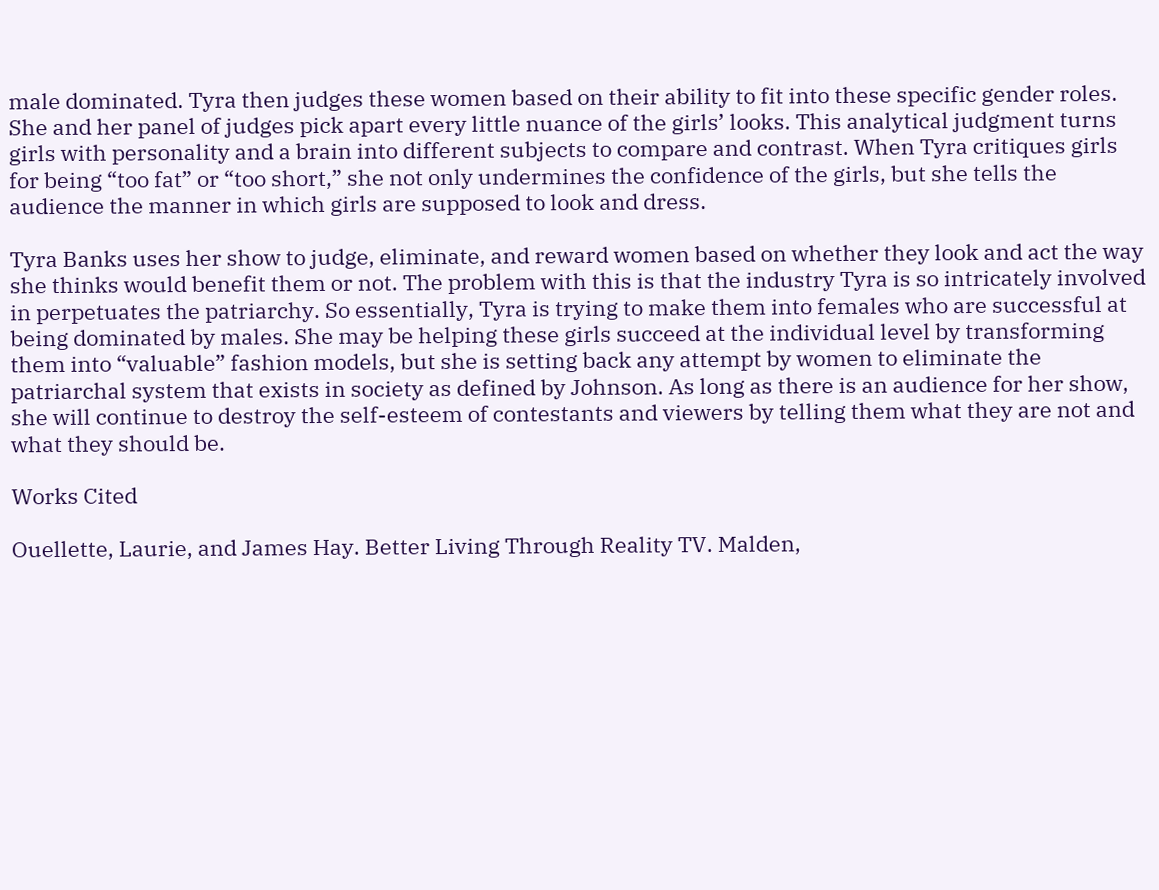male dominated. Tyra then judges these women based on their ability to fit into these specific gender roles. She and her panel of judges pick apart every little nuance of the girls’ looks. This analytical judgment turns girls with personality and a brain into different subjects to compare and contrast. When Tyra critiques girls for being “too fat” or “too short,” she not only undermines the confidence of the girls, but she tells the audience the manner in which girls are supposed to look and dress.

Tyra Banks uses her show to judge, eliminate, and reward women based on whether they look and act the way she thinks would benefit them or not. The problem with this is that the industry Tyra is so intricately involved in perpetuates the patriarchy. So essentially, Tyra is trying to make them into females who are successful at being dominated by males. She may be helping these girls succeed at the individual level by transforming them into “valuable” fashion models, but she is setting back any attempt by women to eliminate the patriarchal system that exists in society as defined by Johnson. As long as there is an audience for her show, she will continue to destroy the self-esteem of contestants and viewers by telling them what they are not and what they should be.

Works Cited

Ouellette, Laurie, and James Hay. Better Living Through Reality TV. Malden,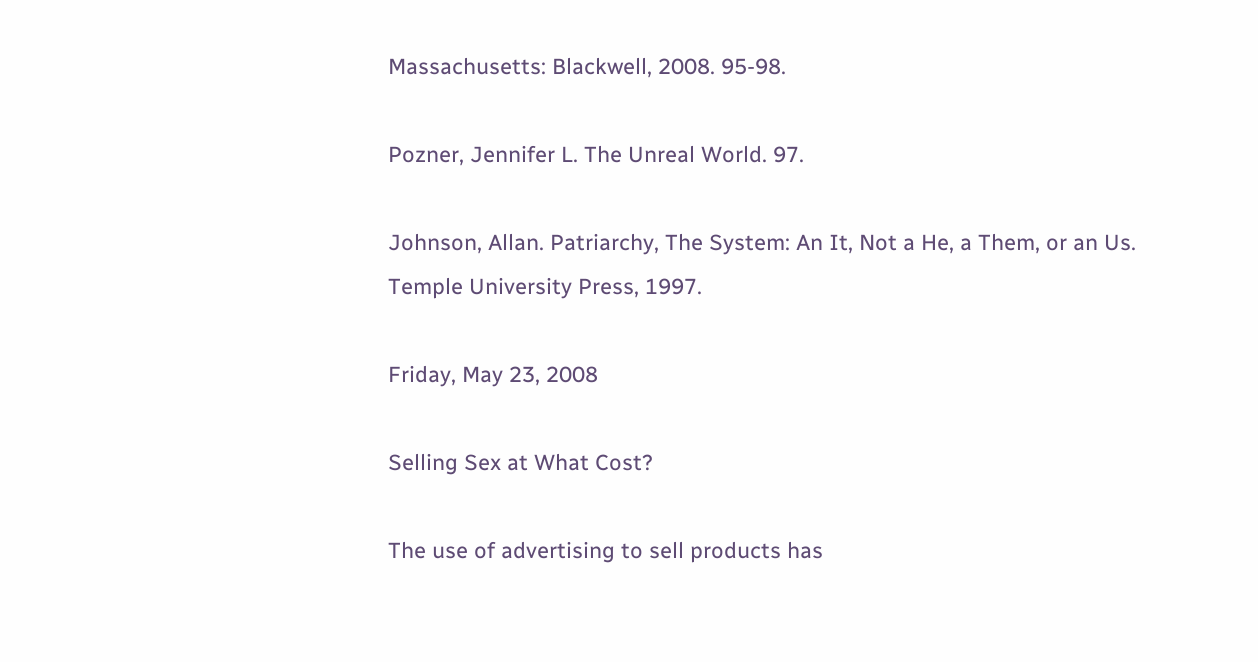Massachusetts: Blackwell, 2008. 95-98.

Pozner, Jennifer L. The Unreal World. 97.

Johnson, Allan. Patriarchy, The System: An It, Not a He, a Them, or an Us. Temple University Press, 1997.

Friday, May 23, 2008

Selling Sex at What Cost?

The use of advertising to sell products has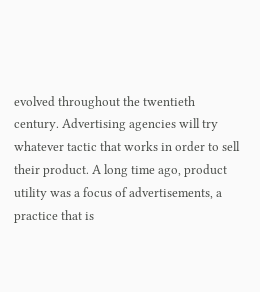evolved throughout the twentieth century. Advertising agencies will try whatever tactic that works in order to sell their product. A long time ago, product utility was a focus of advertisements, a practice that is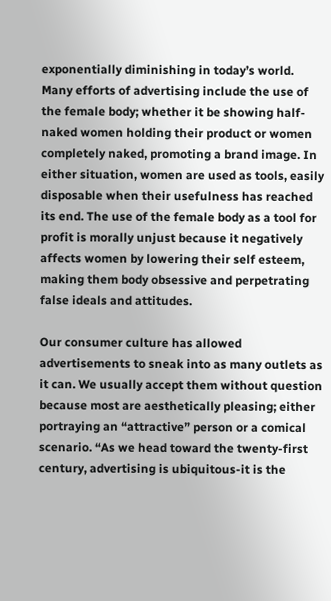exponentially diminishing in today’s world. Many efforts of advertising include the use of the female body; whether it be showing half-naked women holding their product or women completely naked, promoting a brand image. In either situation, women are used as tools, easily disposable when their usefulness has reached its end. The use of the female body as a tool for profit is morally unjust because it negatively affects women by lowering their self esteem, making them body obsessive and perpetrating false ideals and attitudes.

Our consumer culture has allowed advertisements to sneak into as many outlets as it can. We usually accept them without question because most are aesthetically pleasing; either portraying an “attractive” person or a comical scenario. “As we head toward the twenty-first century, advertising is ubiquitous-it is the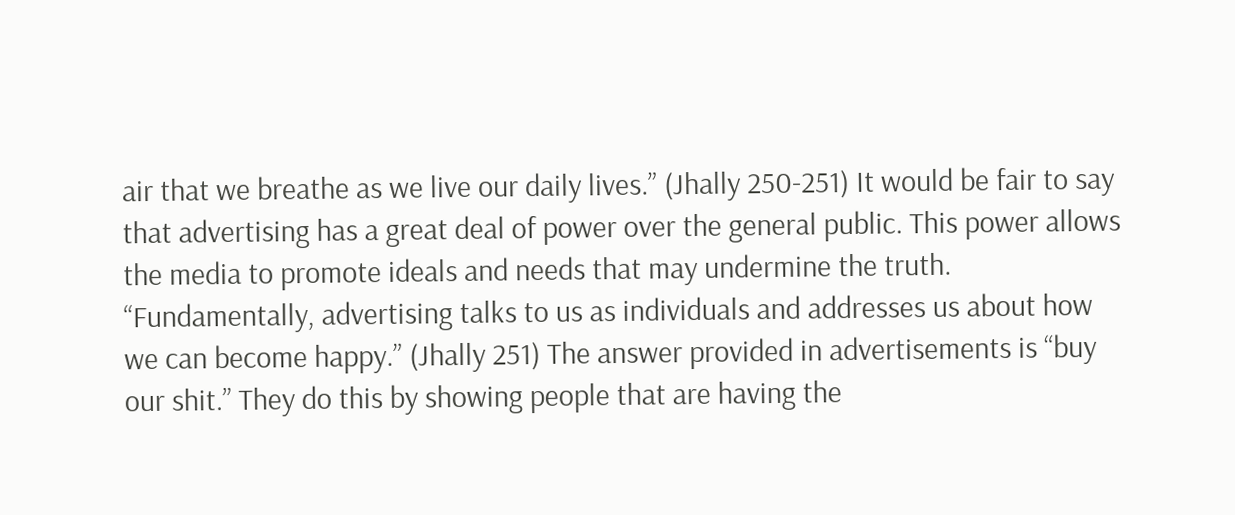air that we breathe as we live our daily lives.” (Jhally 250-251) It would be fair to say that advertising has a great deal of power over the general public. This power allows the media to promote ideals and needs that may undermine the truth. “Fundamentally, advertising talks to us as individuals and addresses us about how we can become happy.” (Jhally 251) The answer provided in advertisements is “buy our shit.” They do this by showing people that are having the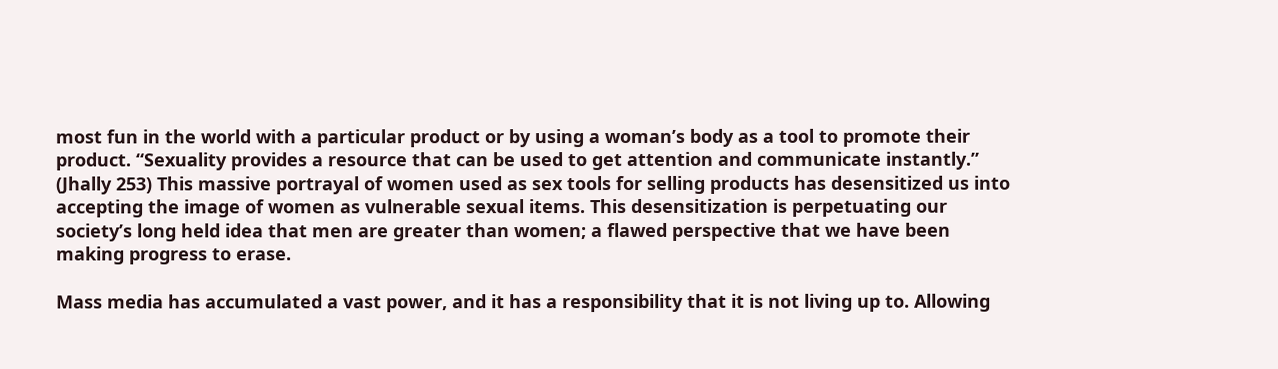most fun in the world with a particular product or by using a woman’s body as a tool to promote their product. “Sexuality provides a resource that can be used to get attention and communicate instantly.” (Jhally 253) This massive portrayal of women used as sex tools for selling products has desensitized us into accepting the image of women as vulnerable sexual items. This desensitization is perpetuating our society’s long held idea that men are greater than women; a flawed perspective that we have been making progress to erase.

Mass media has accumulated a vast power, and it has a responsibility that it is not living up to. Allowing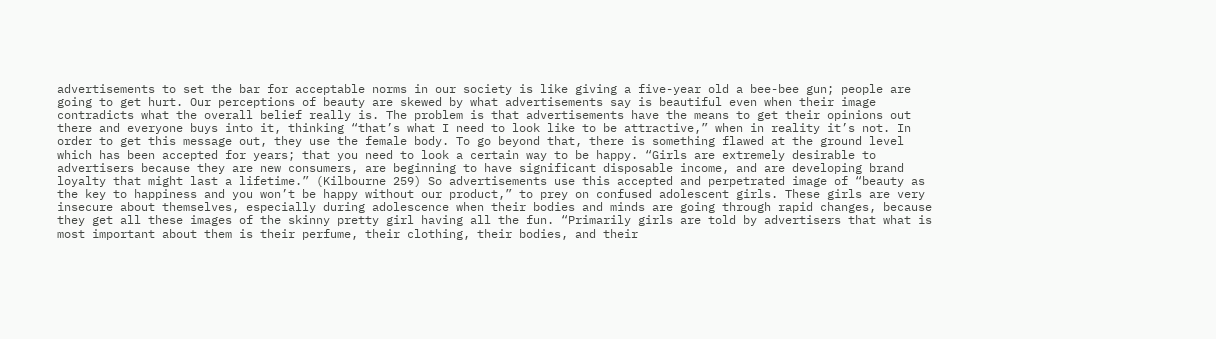advertisements to set the bar for acceptable norms in our society is like giving a five-year old a bee-bee gun; people are going to get hurt. Our perceptions of beauty are skewed by what advertisements say is beautiful even when their image contradicts what the overall belief really is. The problem is that advertisements have the means to get their opinions out there and everyone buys into it, thinking “that’s what I need to look like to be attractive,” when in reality it’s not. In order to get this message out, they use the female body. To go beyond that, there is something flawed at the ground level which has been accepted for years; that you need to look a certain way to be happy. “Girls are extremely desirable to advertisers because they are new consumers, are beginning to have significant disposable income, and are developing brand loyalty that might last a lifetime.” (Kilbourne 259) So advertisements use this accepted and perpetrated image of “beauty as the key to happiness and you won’t be happy without our product,” to prey on confused adolescent girls. These girls are very insecure about themselves, especially during adolescence when their bodies and minds are going through rapid changes, because they get all these images of the skinny pretty girl having all the fun. “Primarily girls are told by advertisers that what is most important about them is their perfume, their clothing, their bodies, and their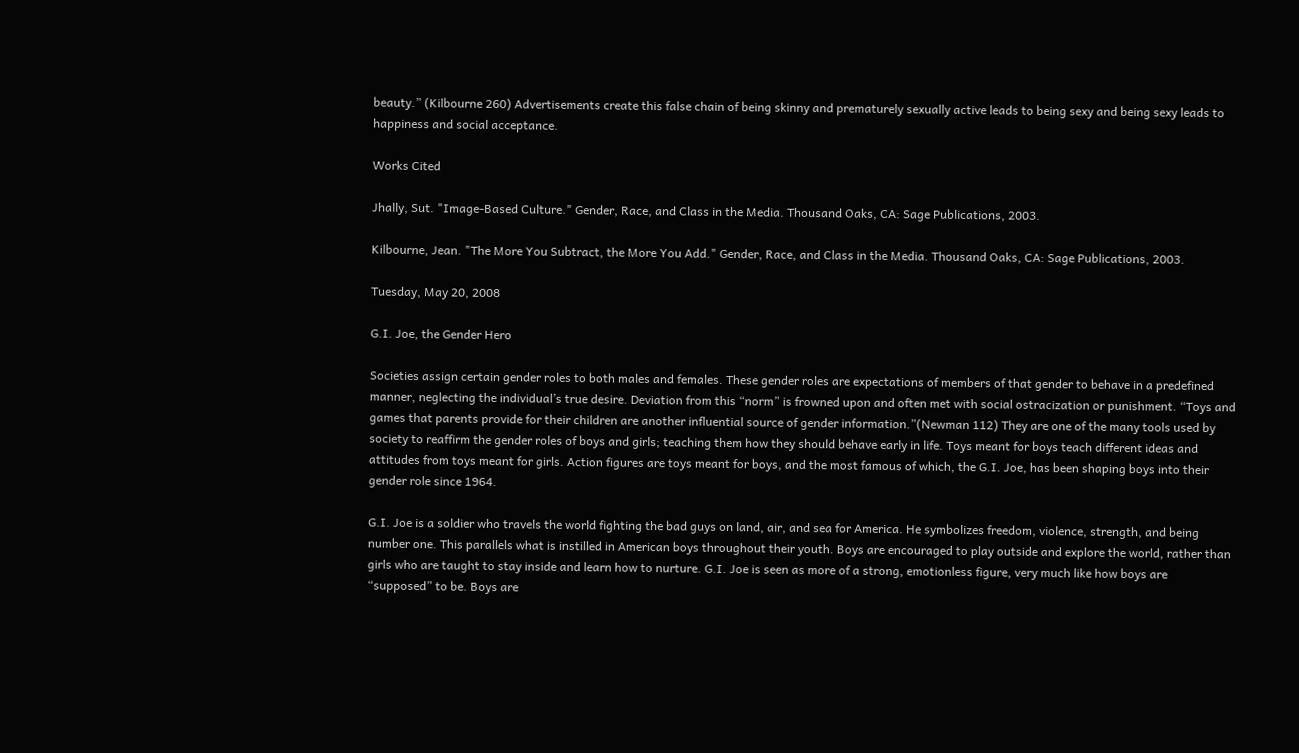beauty.” (Kilbourne 260) Advertisements create this false chain of being skinny and prematurely sexually active leads to being sexy and being sexy leads to happiness and social acceptance.

Works Cited

Jhally, Sut. "Image-Based Culture." Gender, Race, and Class in the Media. Thousand Oaks, CA: Sage Publications, 2003.

Kilbourne, Jean. "The More You Subtract, the More You Add." Gender, Race, and Class in the Media. Thousand Oaks, CA: Sage Publications, 2003.

Tuesday, May 20, 2008

G.I. Joe, the Gender Hero

Societies assign certain gender roles to both males and females. These gender roles are expectations of members of that gender to behave in a predefined manner, neglecting the individual’s true desire. Deviation from this “norm” is frowned upon and often met with social ostracization or punishment. “Toys and games that parents provide for their children are another influential source of gender information.”(Newman 112) They are one of the many tools used by society to reaffirm the gender roles of boys and girls; teaching them how they should behave early in life. Toys meant for boys teach different ideas and attitudes from toys meant for girls. Action figures are toys meant for boys, and the most famous of which, the G.I. Joe, has been shaping boys into their gender role since 1964.

G.I. Joe is a soldier who travels the world fighting the bad guys on land, air, and sea for America. He symbolizes freedom, violence, strength, and being number one. This parallels what is instilled in American boys throughout their youth. Boys are encouraged to play outside and explore the world, rather than girls who are taught to stay inside and learn how to nurture. G.I. Joe is seen as more of a strong, emotionless figure, very much like how boys are “supposed” to be. Boys are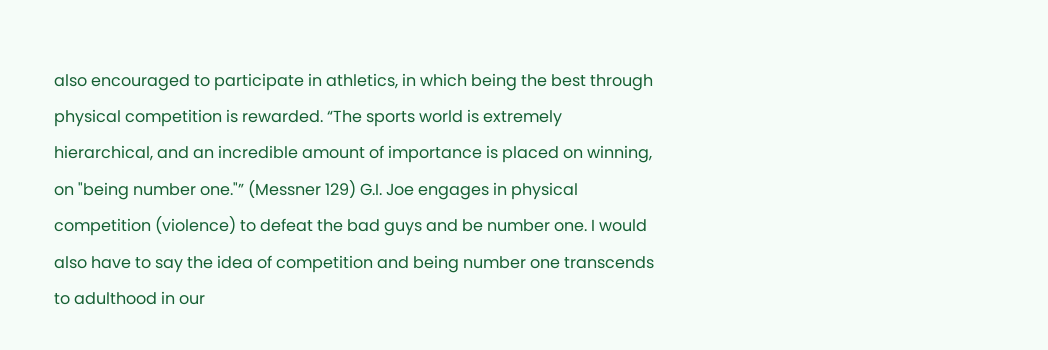also encouraged to participate in athletics, in which being the best through physical competition is rewarded. “The sports world is extremely hierarchical, and an incredible amount of importance is placed on winning, on "being number one."” (Messner 129) G.I. Joe engages in physical competition (violence) to defeat the bad guys and be number one. I would also have to say the idea of competition and being number one transcends to adulthood in our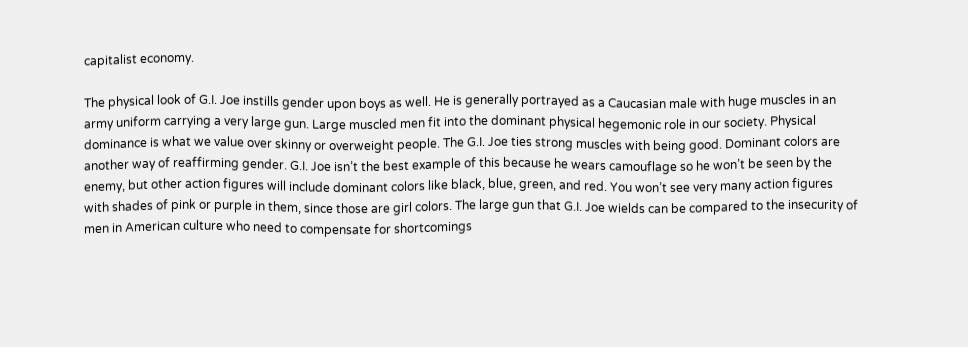capitalist economy.

The physical look of G.I. Joe instills gender upon boys as well. He is generally portrayed as a Caucasian male with huge muscles in an army uniform carrying a very large gun. Large muscled men fit into the dominant physical hegemonic role in our society. Physical dominance is what we value over skinny or overweight people. The G.I. Joe ties strong muscles with being good. Dominant colors are another way of reaffirming gender. G.I. Joe isn’t the best example of this because he wears camouflage so he won’t be seen by the enemy, but other action figures will include dominant colors like black, blue, green, and red. You won’t see very many action figures with shades of pink or purple in them, since those are girl colors. The large gun that G.I. Joe wields can be compared to the insecurity of men in American culture who need to compensate for shortcomings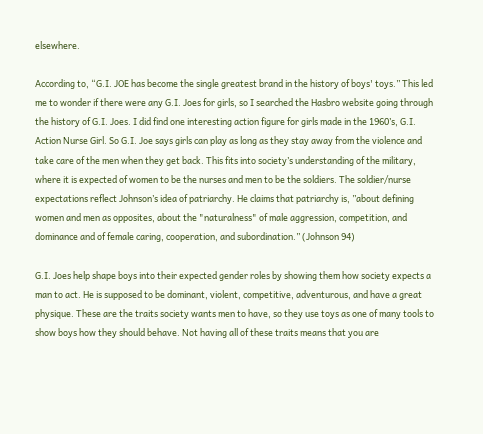elsewhere.

According to, “G.I. JOE has become the single greatest brand in the history of boys' toys.” This led me to wonder if there were any G.I. Joes for girls, so I searched the Hasbro website going through the history of G.I. Joes. I did find one interesting action figure for girls made in the 1960’s, G.I. Action Nurse Girl. So G.I. Joe says girls can play as long as they stay away from the violence and take care of the men when they get back. This fits into society’s understanding of the military, where it is expected of women to be the nurses and men to be the soldiers. The soldier/nurse expectations reflect Johnson’s idea of patriarchy. He claims that patriarchy is, ”about defining women and men as opposites, about the "naturalness" of male aggression, competition, and dominance and of female caring, cooperation, and subordination.” (Johnson 94)

G.I. Joes help shape boys into their expected gender roles by showing them how society expects a man to act. He is supposed to be dominant, violent, competitive, adventurous, and have a great physique. These are the traits society wants men to have, so they use toys as one of many tools to show boys how they should behave. Not having all of these traits means that you are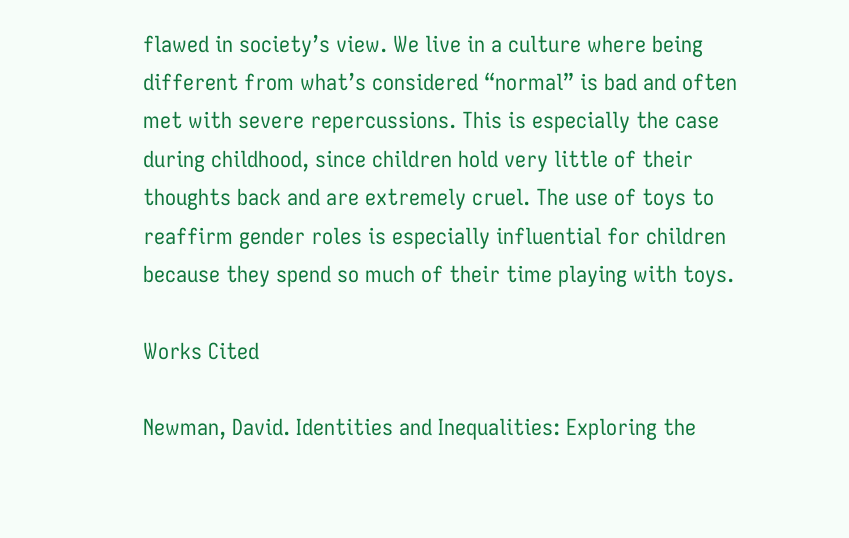flawed in society’s view. We live in a culture where being different from what’s considered “normal” is bad and often met with severe repercussions. This is especially the case during childhood, since children hold very little of their thoughts back and are extremely cruel. The use of toys to reaffirm gender roles is especially influential for children because they spend so much of their time playing with toys.

Works Cited

Newman, David. Identities and Inequalities: Exploring the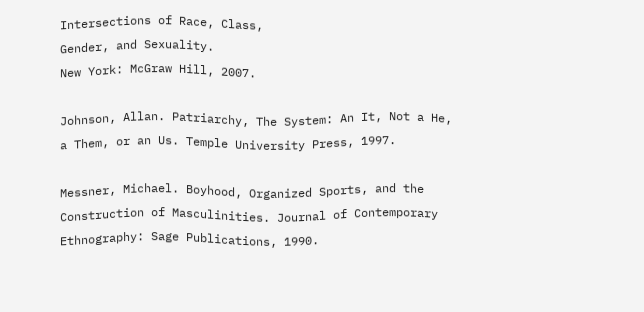Intersections of Race, Class,
Gender, and Sexuality.
New York: McGraw Hill, 2007.

Johnson, Allan. Patriarchy, The System: An It, Not a He, a Them, or an Us. Temple University Press, 1997.

Messner, Michael. Boyhood, Organized Sports, and the Construction of Masculinities. Journal of Contemporary Ethnography: Sage Publications, 1990.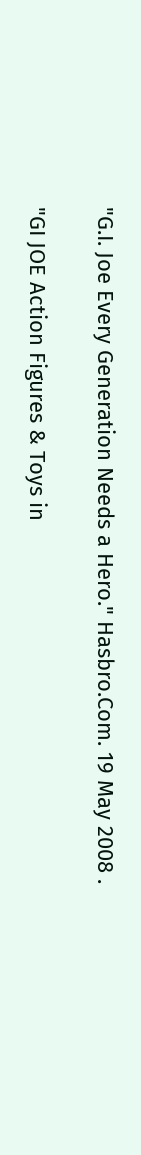"G.I. Joe Every Generation Needs a Hero." Hasbro.Com. 19 May 2008 .

"GI JOE Action Figures & Toys in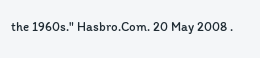the 1960s." Hasbro.Com. 20 May 2008 .